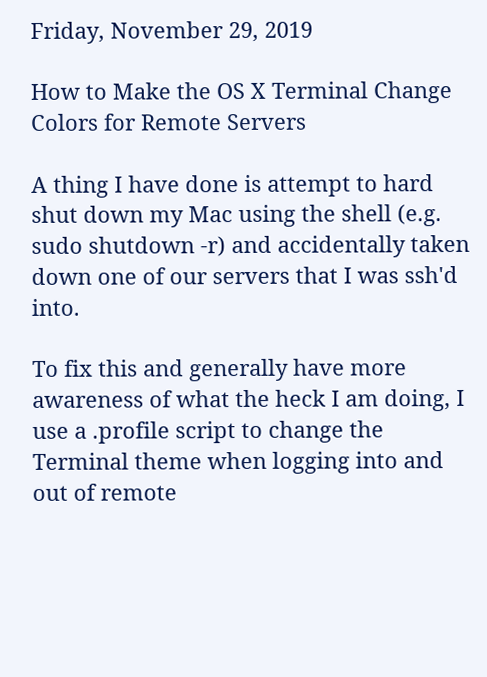Friday, November 29, 2019

How to Make the OS X Terminal Change Colors for Remote Servers

A thing I have done is attempt to hard shut down my Mac using the shell (e.g. sudo shutdown -r) and accidentally taken down one of our servers that I was ssh'd into.

To fix this and generally have more awareness of what the heck I am doing, I use a .profile script to change the Terminal theme when logging into and out of remote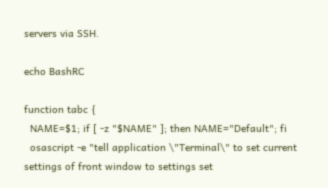servers via SSH.

echo BashRC

function tabc {
  NAME=$1; if [ -z "$NAME" ]; then NAME="Default"; fi
  osascript -e "tell application \"Terminal\" to set current settings of front window to settings set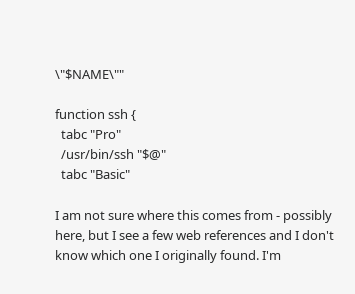\"$NAME\""

function ssh {
  tabc "Pro"
  /usr/bin/ssh "$@"
  tabc "Basic"

I am not sure where this comes from - possibly here, but I see a few web references and I don't know which one I originally found. I'm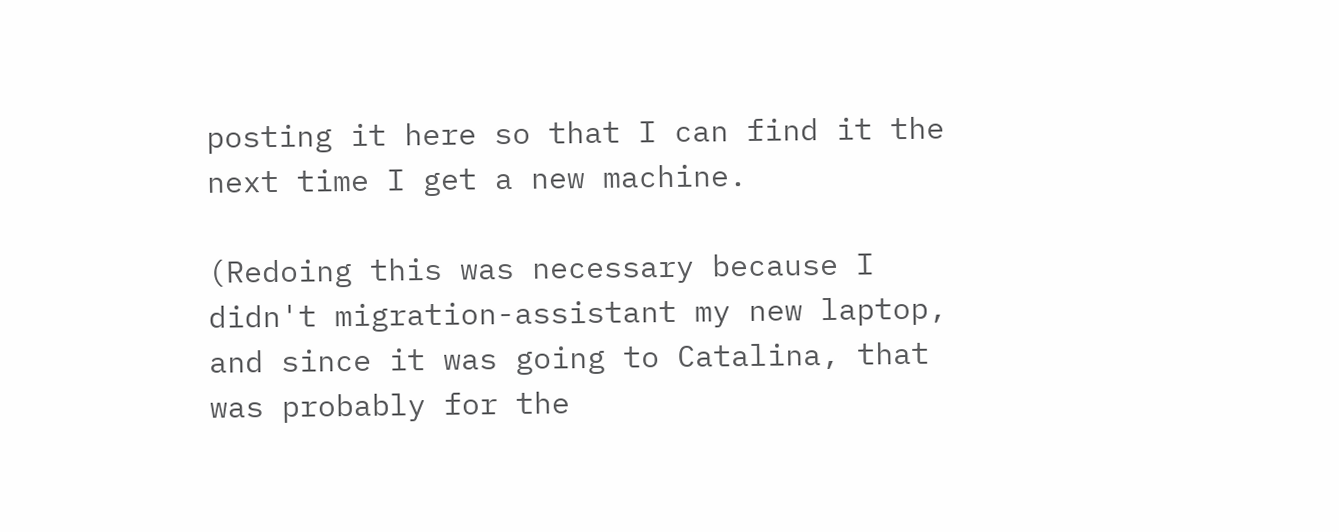posting it here so that I can find it the next time I get a new machine.

(Redoing this was necessary because I didn't migration-assistant my new laptop, and since it was going to Catalina, that was probably for the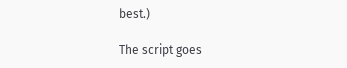best.)

The script goes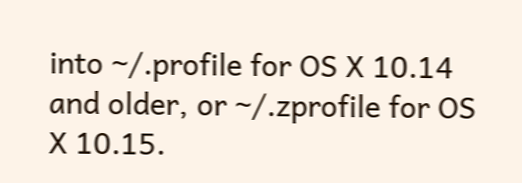into ~/.profile for OS X 10.14 and older, or ~/.zprofile for OS X 10.15.